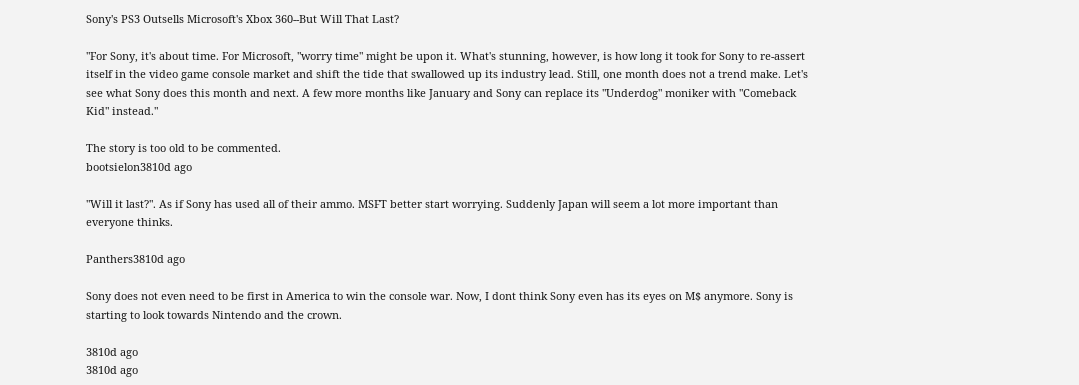Sony's PS3 Outsells Microsoft's Xbox 360--But Will That Last?

"For Sony, it's about time. For Microsoft, "worry time" might be upon it. What's stunning, however, is how long it took for Sony to re-assert itself in the video game console market and shift the tide that swallowed up its industry lead. Still, one month does not a trend make. Let's see what Sony does this month and next. A few more months like January and Sony can replace its "Underdog" moniker with "Comeback Kid" instead."

The story is too old to be commented.
bootsielon3810d ago

"Will it last?". As if Sony has used all of their ammo. MSFT better start worrying. Suddenly Japan will seem a lot more important than everyone thinks.

Panthers3810d ago

Sony does not even need to be first in America to win the console war. Now, I dont think Sony even has its eyes on M$ anymore. Sony is starting to look towards Nintendo and the crown.

3810d ago
3810d ago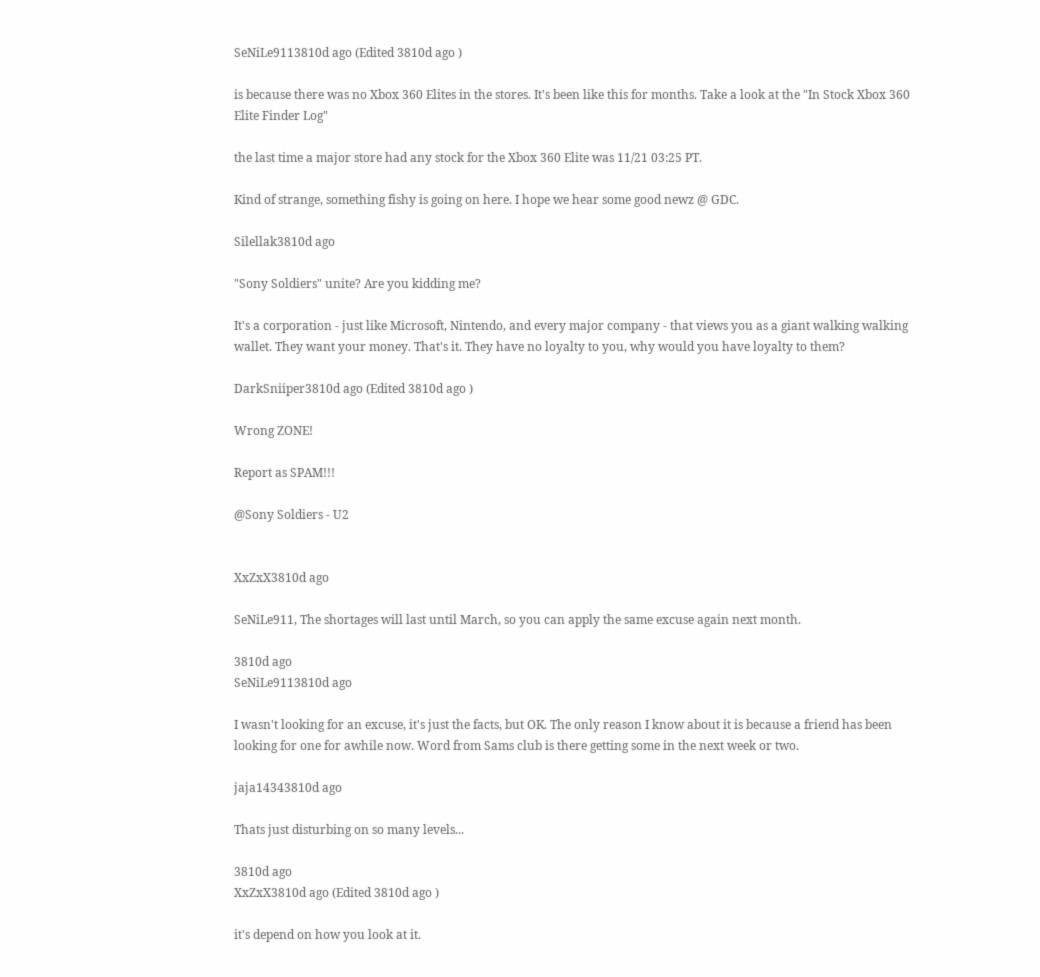SeNiLe9113810d ago (Edited 3810d ago )

is because there was no Xbox 360 Elites in the stores. It's been like this for months. Take a look at the "In Stock Xbox 360 Elite Finder Log"

the last time a major store had any stock for the Xbox 360 Elite was 11/21 03:25 PT.

Kind of strange, something fishy is going on here. I hope we hear some good newz @ GDC.

Silellak3810d ago

"Sony Soldiers" unite? Are you kidding me?

It's a corporation - just like Microsoft, Nintendo, and every major company - that views you as a giant walking walking wallet. They want your money. That's it. They have no loyalty to you, why would you have loyalty to them?

DarkSniiper3810d ago (Edited 3810d ago )

Wrong ZONE!

Report as SPAM!!!

@Sony Soldiers - U2


XxZxX3810d ago

SeNiLe911, The shortages will last until March, so you can apply the same excuse again next month.

3810d ago
SeNiLe9113810d ago

I wasn't looking for an excuse, it's just the facts, but OK. The only reason I know about it is because a friend has been looking for one for awhile now. Word from Sams club is there getting some in the next week or two.

jaja14343810d ago

Thats just disturbing on so many levels...

3810d ago
XxZxX3810d ago (Edited 3810d ago )

it's depend on how you look at it.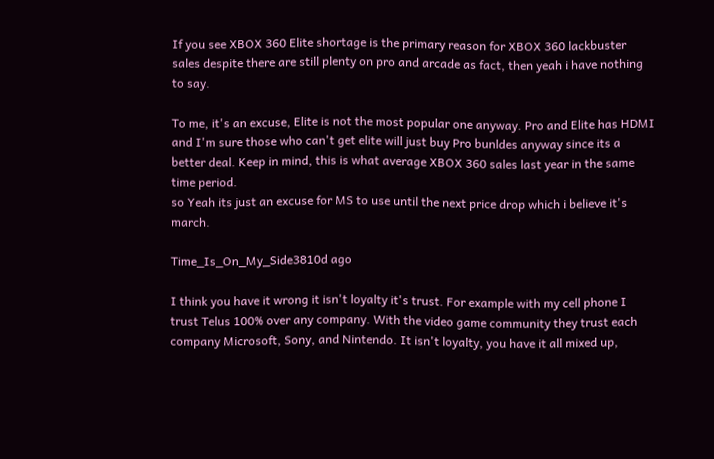If you see XBOX 360 Elite shortage is the primary reason for XBOX 360 lackbuster sales despite there are still plenty on pro and arcade as fact, then yeah i have nothing to say.

To me, it's an excuse, Elite is not the most popular one anyway. Pro and Elite has HDMI and I'm sure those who can't get elite will just buy Pro bunldes anyway since its a better deal. Keep in mind, this is what average XBOX 360 sales last year in the same time period.
so Yeah its just an excuse for MS to use until the next price drop which i believe it's march.

Time_Is_On_My_Side3810d ago

I think you have it wrong it isn't loyalty it's trust. For example with my cell phone I trust Telus 100% over any company. With the video game community they trust each company Microsoft, Sony, and Nintendo. It isn't loyalty, you have it all mixed up,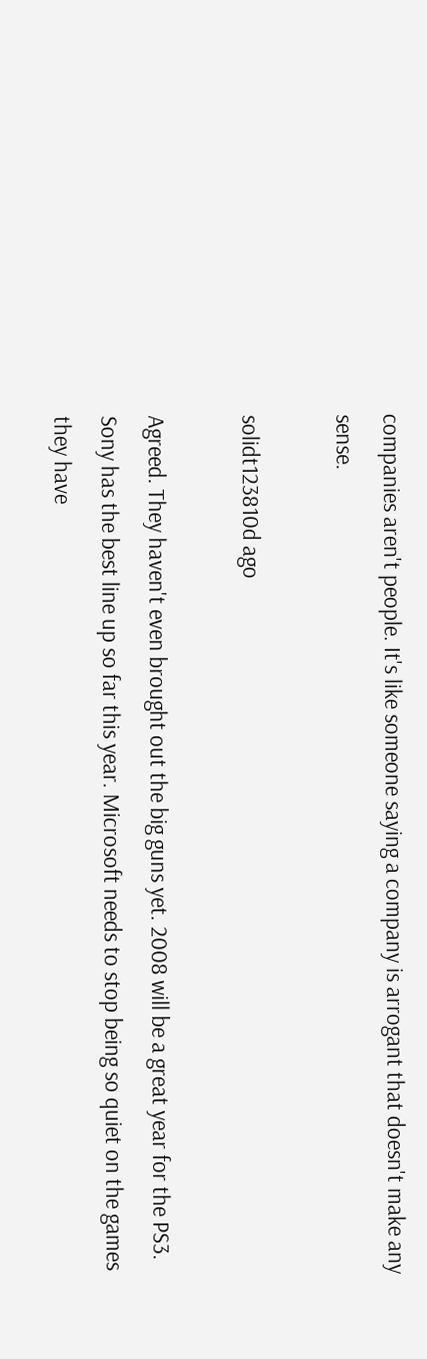companies aren't people. It's like someone saying a company is arrogant that doesn't make any sense.

solidt123810d ago

Agreed. They haven't even brought out the big guns yet. 2008 will be a great year for the PS3. Sony has the best line up so far this year. Microsoft needs to stop being so quiet on the games they have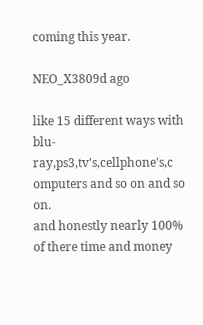coming this year.

NEO_X3809d ago

like 15 different ways with blu-ray,ps3,tv's,cellphone's,c omputers and so on and so on.
and honestly nearly 100% of there time and money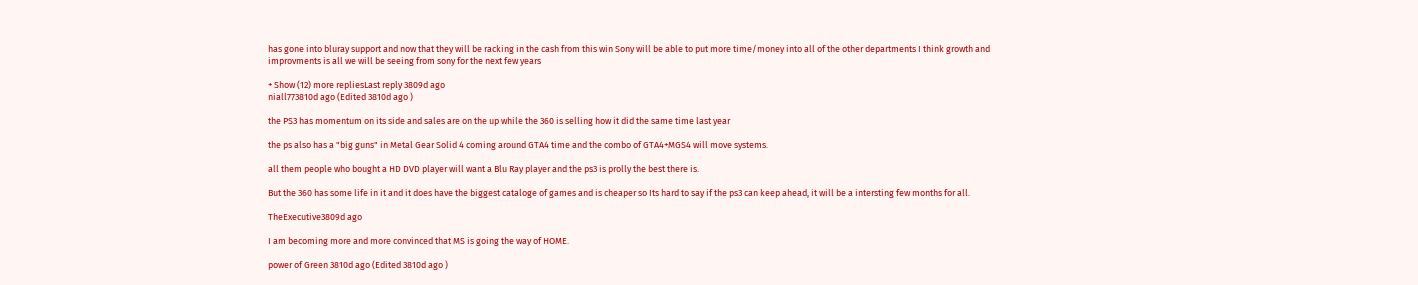has gone into bluray support and now that they will be racking in the cash from this win Sony will be able to put more time/money into all of the other departments I think growth and improvments is all we will be seeing from sony for the next few years

+ Show (12) more repliesLast reply 3809d ago
niall773810d ago (Edited 3810d ago )

the PS3 has momentum on its side and sales are on the up while the 360 is selling how it did the same time last year

the ps also has a "big guns" in Metal Gear Solid 4 coming around GTA4 time and the combo of GTA4+MGS4 will move systems.

all them people who bought a HD DVD player will want a Blu Ray player and the ps3 is prolly the best there is.

But the 360 has some life in it and it does have the biggest cataloge of games and is cheaper so Its hard to say if the ps3 can keep ahead, it will be a intersting few months for all.

TheExecutive3809d ago

I am becoming more and more convinced that MS is going the way of HOME.

power of Green 3810d ago (Edited 3810d ago )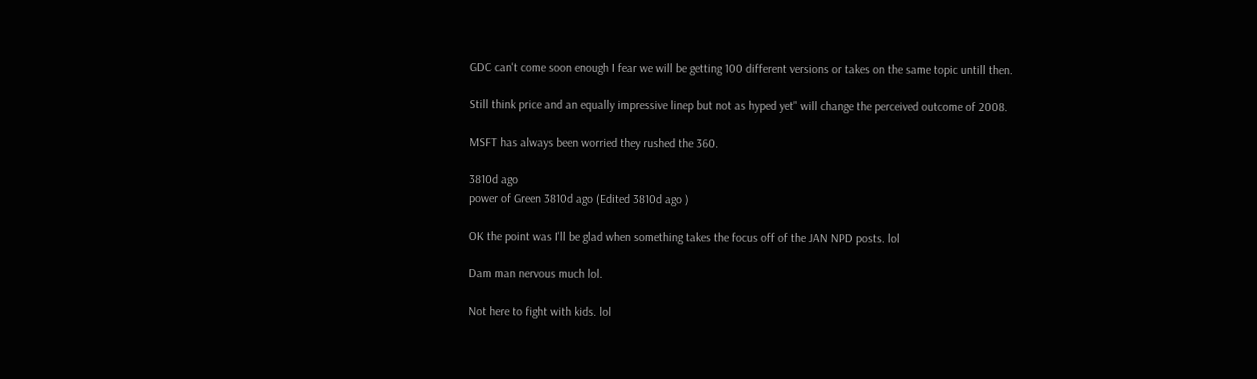GDC can't come soon enough I fear we will be getting 100 different versions or takes on the same topic untill then.

Still think price and an equally impressive linep but not as hyped yet" will change the perceived outcome of 2008.

MSFT has always been worried they rushed the 360.

3810d ago
power of Green 3810d ago (Edited 3810d ago )

OK the point was I'll be glad when something takes the focus off of the JAN NPD posts. lol

Dam man nervous much lol.

Not here to fight with kids. lol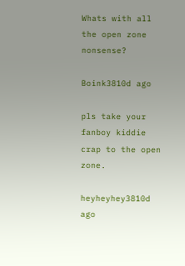Whats with all the open zone nonsense?

Boink3810d ago

pls take your fanboy kiddie crap to the open zone.

heyheyhey3810d ago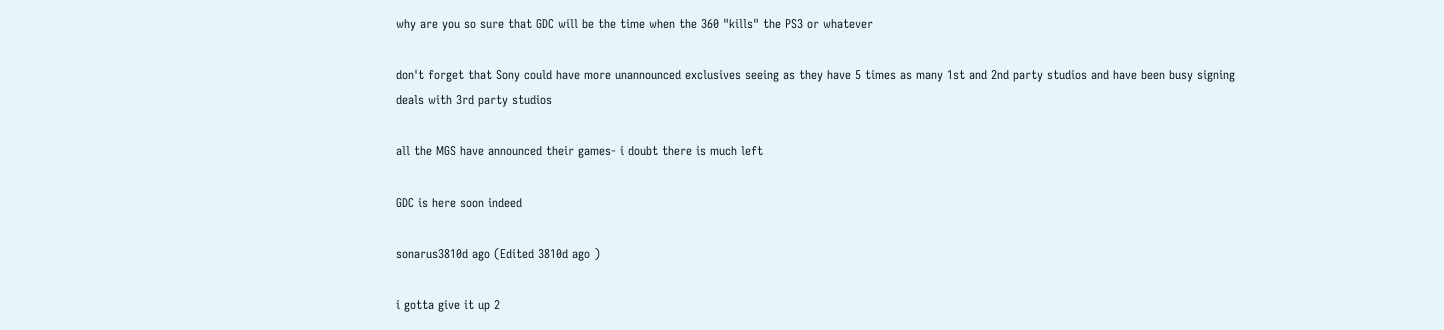why are you so sure that GDC will be the time when the 360 "kills" the PS3 or whatever

don't forget that Sony could have more unannounced exclusives seeing as they have 5 times as many 1st and 2nd party studios and have been busy signing deals with 3rd party studios

all the MGS have announced their games- i doubt there is much left

GDC is here soon indeed

sonarus3810d ago (Edited 3810d ago )

i gotta give it up 2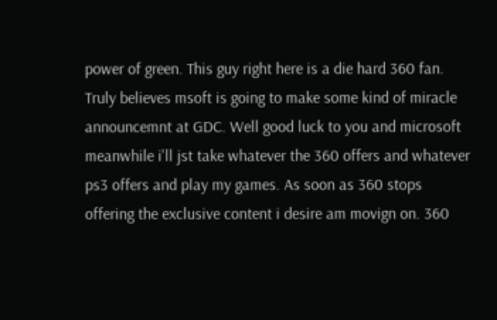power of green. This guy right here is a die hard 360 fan. Truly believes msoft is going to make some kind of miracle announcemnt at GDC. Well good luck to you and microsoft meanwhile i'll jst take whatever the 360 offers and whatever ps3 offers and play my games. As soon as 360 stops offering the exclusive content i desire am movign on. 360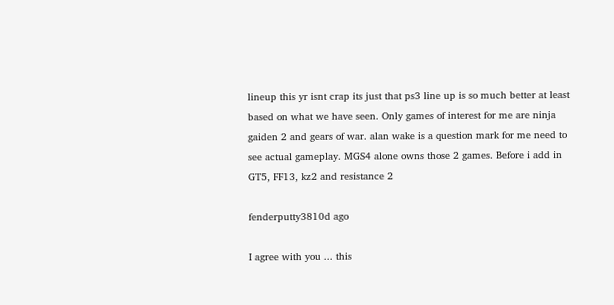lineup this yr isnt crap its just that ps3 line up is so much better at least based on what we have seen. Only games of interest for me are ninja gaiden 2 and gears of war. alan wake is a question mark for me need to see actual gameplay. MGS4 alone owns those 2 games. Before i add in GT5, FF13, kz2 and resistance 2

fenderputty3810d ago

I agree with you ... this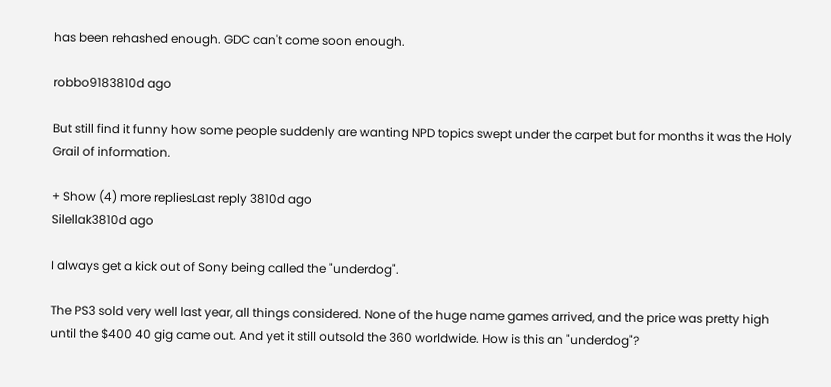has been rehashed enough. GDC can't come soon enough.

robbo9183810d ago

But still find it funny how some people suddenly are wanting NPD topics swept under the carpet but for months it was the Holy Grail of information.

+ Show (4) more repliesLast reply 3810d ago
Silellak3810d ago

I always get a kick out of Sony being called the "underdog".

The PS3 sold very well last year, all things considered. None of the huge name games arrived, and the price was pretty high until the $400 40 gig came out. And yet it still outsold the 360 worldwide. How is this an "underdog"?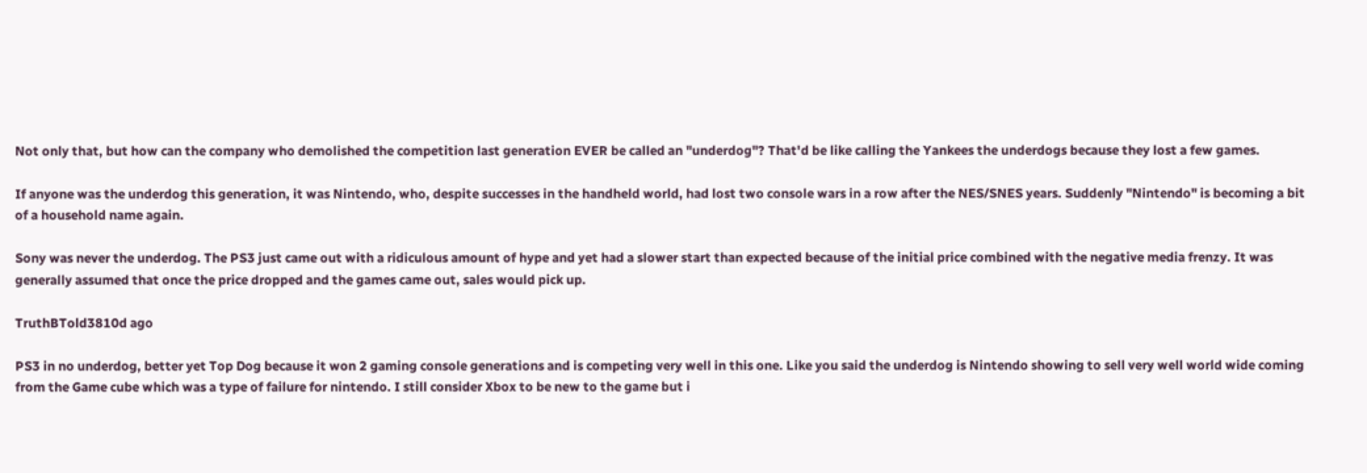Not only that, but how can the company who demolished the competition last generation EVER be called an "underdog"? That'd be like calling the Yankees the underdogs because they lost a few games.

If anyone was the underdog this generation, it was Nintendo, who, despite successes in the handheld world, had lost two console wars in a row after the NES/SNES years. Suddenly "Nintendo" is becoming a bit of a household name again.

Sony was never the underdog. The PS3 just came out with a ridiculous amount of hype and yet had a slower start than expected because of the initial price combined with the negative media frenzy. It was generally assumed that once the price dropped and the games came out, sales would pick up.

TruthBTold3810d ago

PS3 in no underdog, better yet Top Dog because it won 2 gaming console generations and is competing very well in this one. Like you said the underdog is Nintendo showing to sell very well world wide coming from the Game cube which was a type of failure for nintendo. I still consider Xbox to be new to the game but i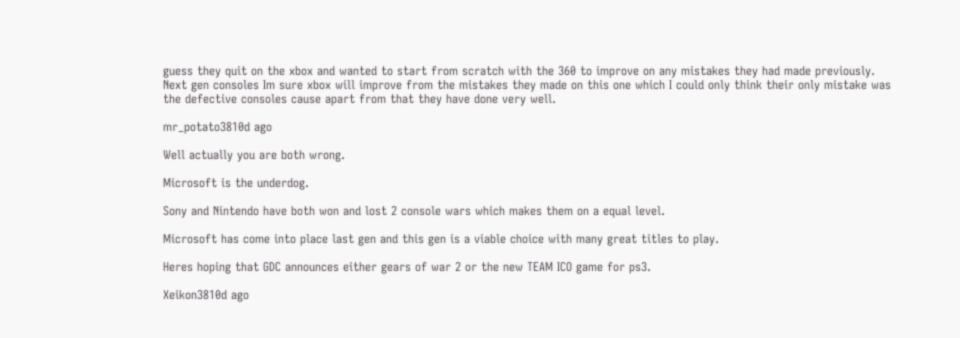guess they quit on the xbox and wanted to start from scratch with the 360 to improve on any mistakes they had made previously. Next gen consoles Im sure xbox will improve from the mistakes they made on this one which I could only think their only mistake was the defective consoles cause apart from that they have done very well.

mr_potato3810d ago

Well actually you are both wrong.

Microsoft is the underdog.

Sony and Nintendo have both won and lost 2 console wars which makes them on a equal level.

Microsoft has come into place last gen and this gen is a viable choice with many great titles to play.

Heres hoping that GDC announces either gears of war 2 or the new TEAM ICO game for ps3.

Xeikon3810d ago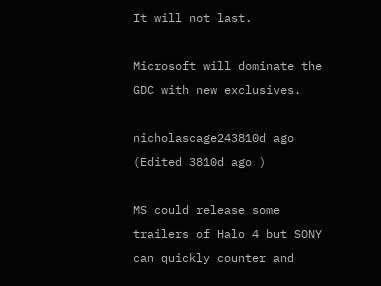It will not last.

Microsoft will dominate the GDC with new exclusives.

nicholascage243810d ago (Edited 3810d ago )

MS could release some trailers of Halo 4 but SONY can quickly counter and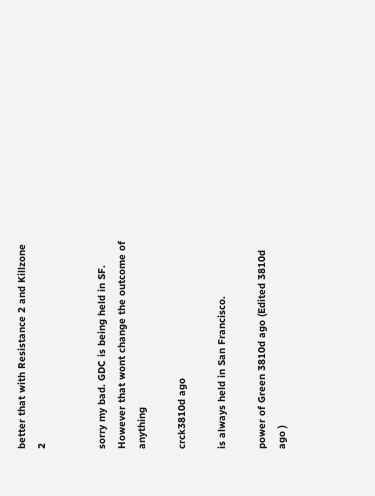better that with Resistance 2 and Killzone 2


sorry my bad. GDC is being held in SF. However that wont change the outcome of anything

crck3810d ago

is always held in San Francisco.

power of Green 3810d ago (Edited 3810d ago )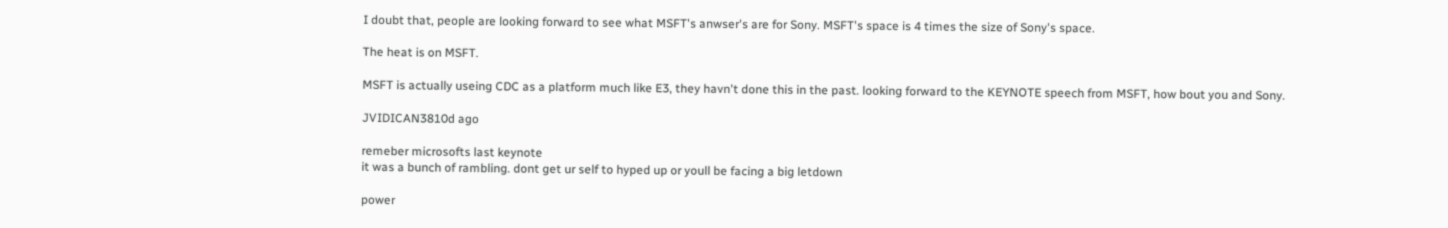I doubt that, people are looking forward to see what MSFT's anwser's are for Sony. MSFT's space is 4 times the size of Sony's space.

The heat is on MSFT.

MSFT is actually useing CDC as a platform much like E3, they havn't done this in the past. looking forward to the KEYNOTE speech from MSFT, how bout you and Sony.

JVIDICAN3810d ago

remeber microsofts last keynote
it was a bunch of rambling. dont get ur self to hyped up or youll be facing a big letdown

power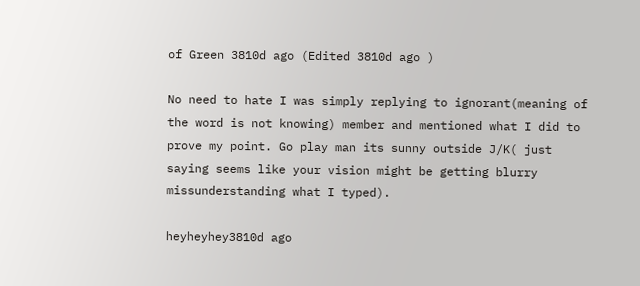of Green 3810d ago (Edited 3810d ago )

No need to hate I was simply replying to ignorant(meaning of the word is not knowing) member and mentioned what I did to prove my point. Go play man its sunny outside J/K( just saying seems like your vision might be getting blurry missunderstanding what I typed).

heyheyhey3810d ago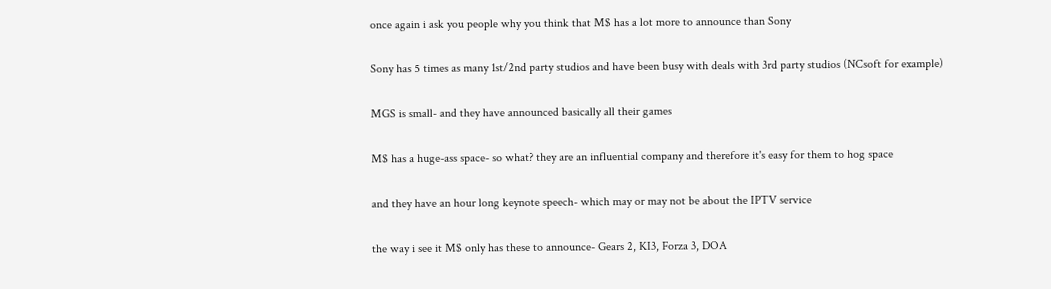once again i ask you people why you think that M$ has a lot more to announce than Sony

Sony has 5 times as many 1st/2nd party studios and have been busy with deals with 3rd party studios (NCsoft for example)

MGS is small- and they have announced basically all their games

M$ has a huge-ass space- so what? they are an influential company and therefore it's easy for them to hog space

and they have an hour long keynote speech- which may or may not be about the IPTV service

the way i see it M$ only has these to announce- Gears 2, KI3, Forza 3, DOA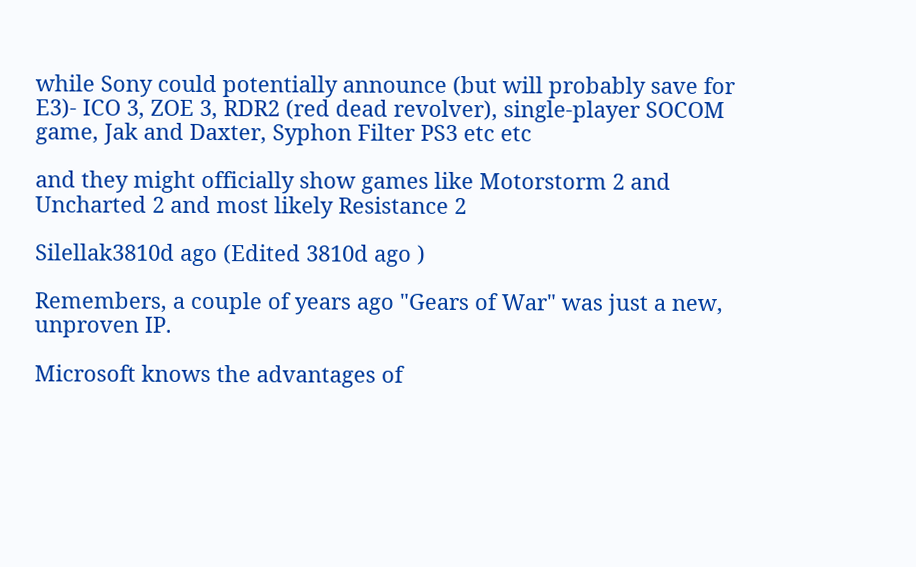while Sony could potentially announce (but will probably save for E3)- ICO 3, ZOE 3, RDR2 (red dead revolver), single-player SOCOM game, Jak and Daxter, Syphon Filter PS3 etc etc

and they might officially show games like Motorstorm 2 and Uncharted 2 and most likely Resistance 2

Silellak3810d ago (Edited 3810d ago )

Remembers, a couple of years ago "Gears of War" was just a new, unproven IP.

Microsoft knows the advantages of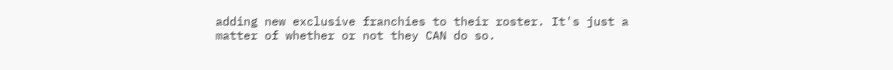adding new exclusive franchies to their roster. It's just a matter of whether or not they CAN do so.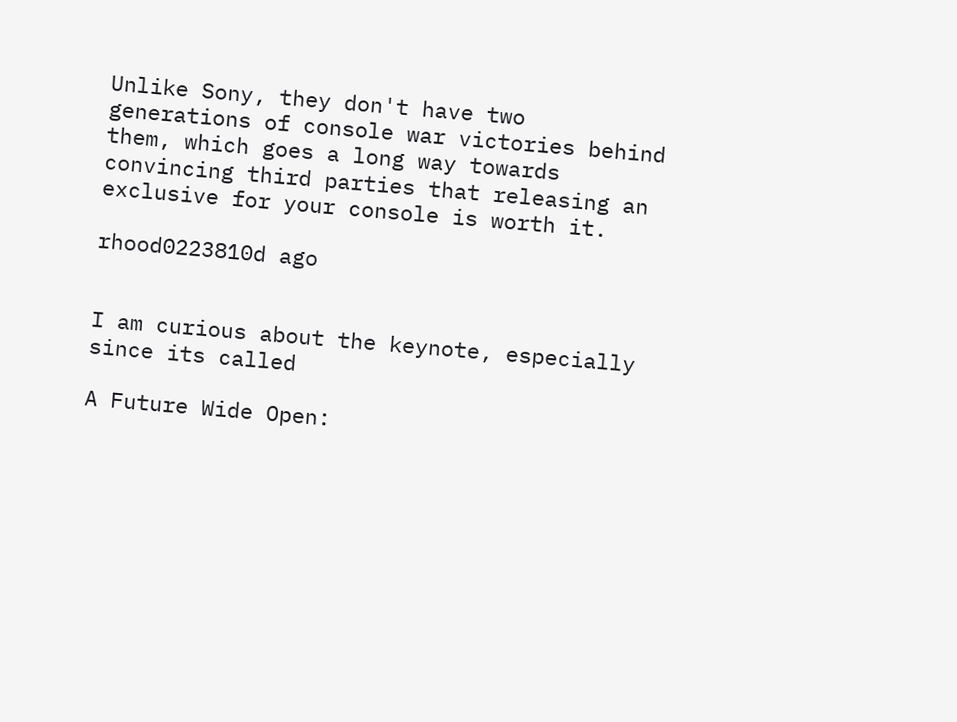Unlike Sony, they don't have two generations of console war victories behind them, which goes a long way towards convincing third parties that releasing an exclusive for your console is worth it.

rhood0223810d ago


I am curious about the keynote, especially since its called

A Future Wide Open: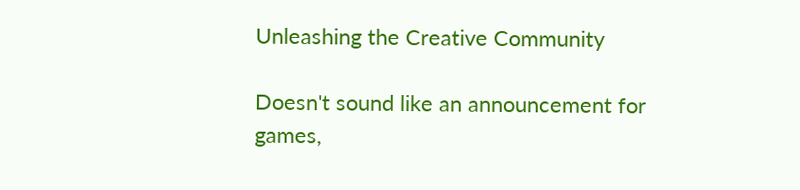Unleashing the Creative Community

Doesn't sound like an announcement for games,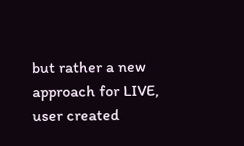but rather a new approach for LIVE, user created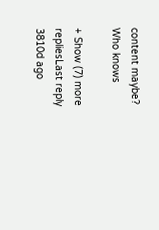content maybe? Who knows

+ Show (7) more repliesLast reply 3810d ago